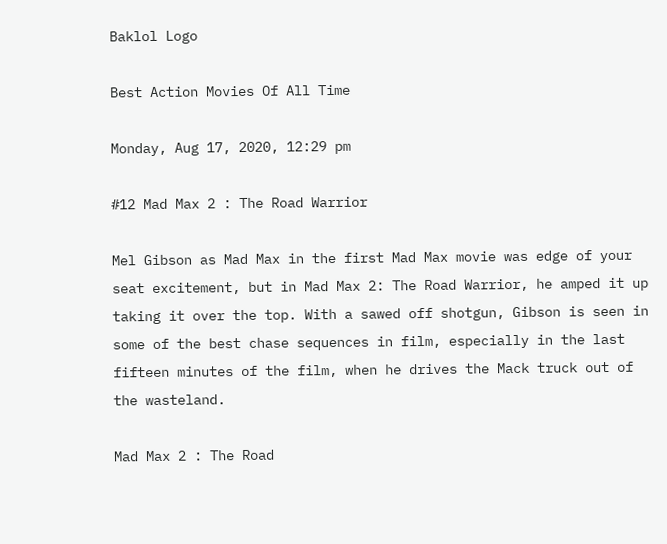Baklol Logo

Best Action Movies Of All Time

Monday, Aug 17, 2020, 12:29 pm

#12 Mad Max 2 : The Road Warrior

Mel Gibson as Mad Max in the first Mad Max movie was edge of your seat excitement, but in Mad Max 2: The Road Warrior, he amped it up taking it over the top. With a sawed off shotgun, Gibson is seen in some of the best chase sequences in film, especially in the last fifteen minutes of the film, when he drives the Mack truck out of the wasteland.

Mad Max 2 : The Road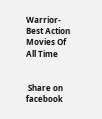Warrior-Best Action Movies Of All Time


 Share on facebook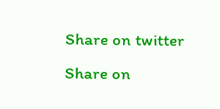Share on twitter
Share on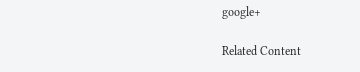google+

Related Content